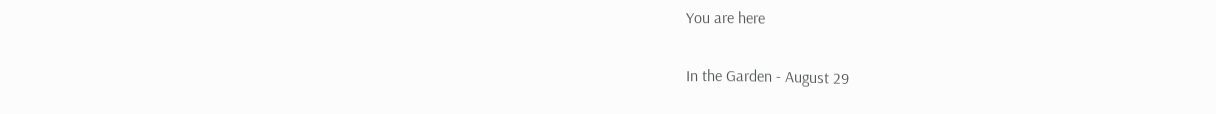You are here

In the Garden - August 29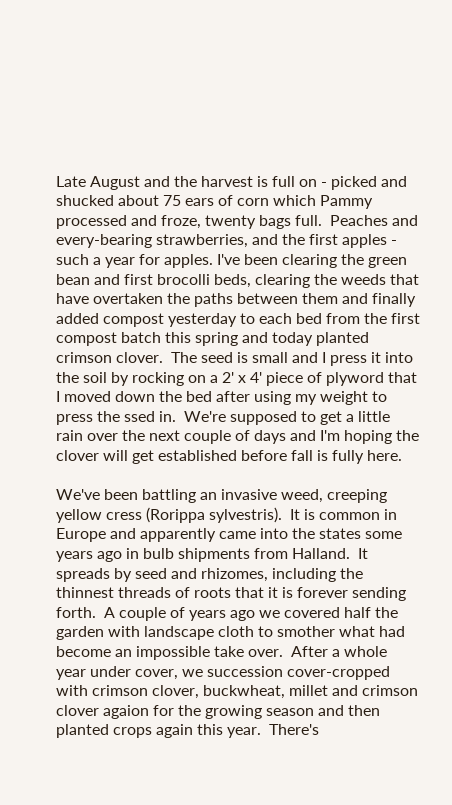Late August and the harvest is full on - picked and shucked about 75 ears of corn which Pammy processed and froze, twenty bags full.  Peaches and every-bearing strawberries, and the first apples - such a year for apples. I've been clearing the green bean and first brocolli beds, clearing the weeds that have overtaken the paths between them and finally added compost yesterday to each bed from the first compost batch this spring and today planted crimson clover.  The seed is small and I press it into the soil by rocking on a 2' x 4' piece of plyword that I moved down the bed after using my weight to press the ssed in.  We're supposed to get a little rain over the next couple of days and I'm hoping the clover will get established before fall is fully here.

We've been battling an invasive weed, creeping yellow cress (Rorippa sylvestris).  It is common in Europe and apparently came into the states some years ago in bulb shipments from Halland.  It spreads by seed and rhizomes, including the thinnest threads of roots that it is forever sending forth.  A couple of years ago we covered half the garden with landscape cloth to smother what had become an impossible take over.  After a whole year under cover, we succession cover-cropped with crimson clover, buckwheat, millet and crimson clover agaion for the growing season and then planted crops again this year.  There's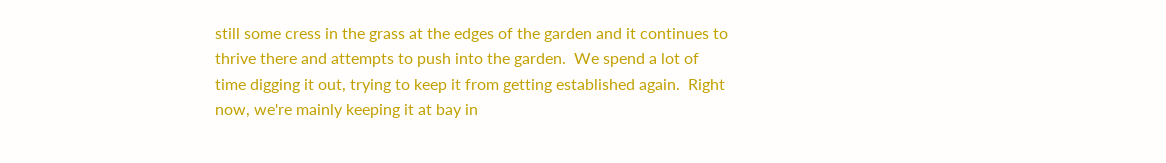still some cress in the grass at the edges of the garden and it continues to thrive there and attempts to push into the garden.  We spend a lot of time digging it out, trying to keep it from getting established again.  Right now, we're mainly keeping it at bay in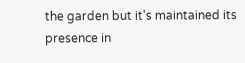the garden but it's maintained its presence in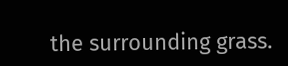the surrounding grass.